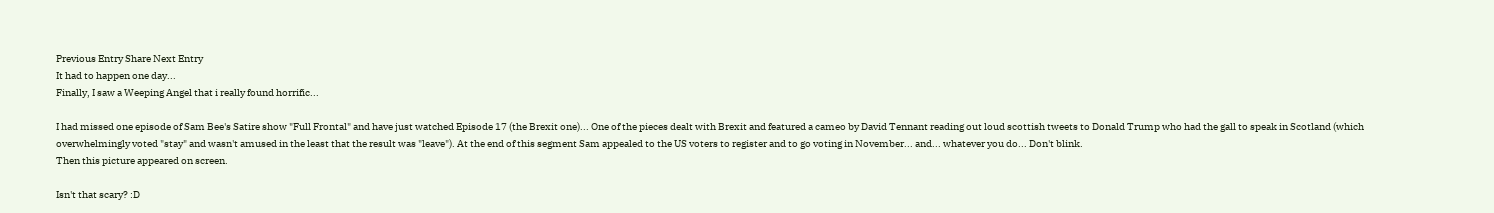Previous Entry Share Next Entry
It had to happen one day...
Finally, I saw a Weeping Angel that i really found horrific...

I had missed one episode of Sam Bee's Satire show "Full Frontal" and have just watched Episode 17 (the Brexit one)... One of the pieces dealt with Brexit and featured a cameo by David Tennant reading out loud scottish tweets to Donald Trump who had the gall to speak in Scotland (which overwhelmingly voted "stay" and wasn't amused in the least that the result was "leave"). At the end of this segment Sam appealed to the US voters to register and to go voting in November... and... whatever you do... Don't blink.
Then this picture appeared on screen.

Isn't that scary? :D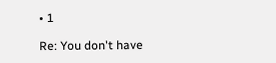• 1

Re: You don't have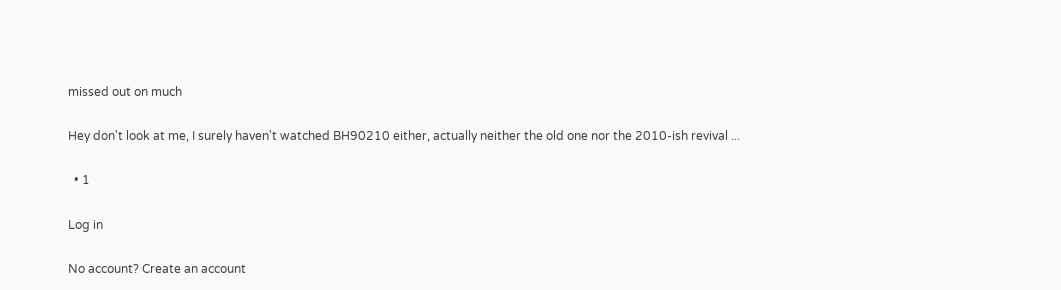missed out on much

Hey don't look at me, I surely haven't watched BH90210 either, actually neither the old one nor the 2010-ish revival ...

  • 1

Log in

No account? Create an account